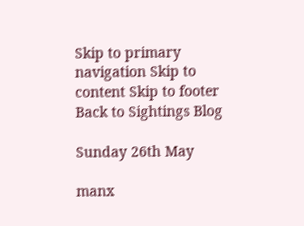Skip to primary navigation Skip to content Skip to footer
Back to Sightings Blog

Sunday 26th May

manx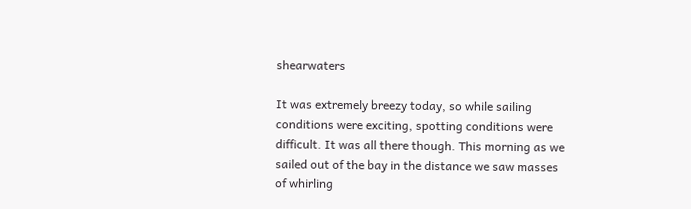shearwaters

It was extremely breezy today, so while sailing conditions were exciting, spotting conditions were difficult. It was all there though. This morning as we sailed out of the bay in the distance we saw masses of whirling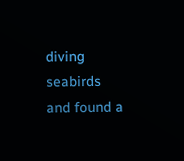diving seabirds and found a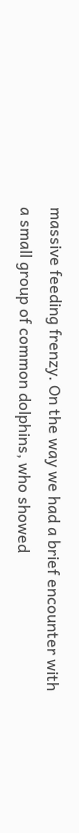massive feeding frenzy. On the way we had a brief encounter with a small group of common dolphins, who showed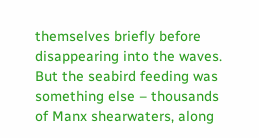themselves briefly before disappearing into the waves. But the seabird feeding was something else – thousands of Manx shearwaters, along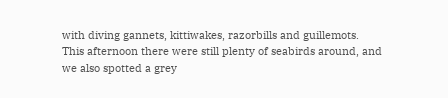with diving gannets, kittiwakes, razorbills and guillemots. This afternoon there were still plenty of seabirds around, and we also spotted a grey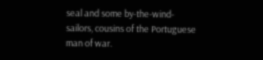seal and some by-the-wind-sailors, cousins of the Portuguese man of war.